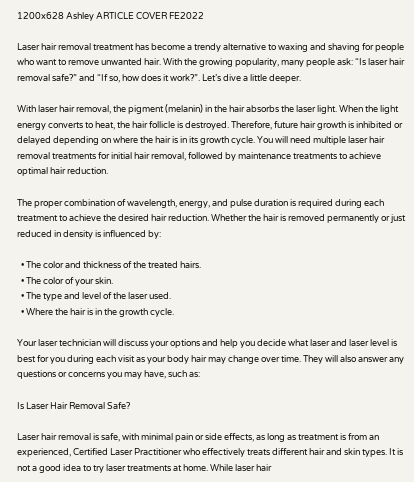1200x628 Ashley ARTICLE COVER FE2022

Laser hair removal treatment has become a trendy alternative to waxing and shaving for people who want to remove unwanted hair. With the growing popularity, many people ask: “Is laser hair removal safe?” and “If so, how does it work?”. Let’s dive a little deeper.

With laser hair removal, the pigment (melanin) in the hair absorbs the laser light. When the light energy converts to heat, the hair follicle is destroyed. Therefore, future hair growth is inhibited or delayed depending on where the hair is in its growth cycle. You will need multiple laser hair removal treatments for initial hair removal, followed by maintenance treatments to achieve optimal hair reduction.

The proper combination of wavelength, energy, and pulse duration is required during each treatment to achieve the desired hair reduction. Whether the hair is removed permanently or just reduced in density is influenced by:

  • The color and thickness of the treated hairs.
  • The color of your skin.
  • The type and level of the laser used.
  • Where the hair is in the growth cycle.

Your laser technician will discuss your options and help you decide what laser and laser level is best for you during each visit as your body hair may change over time. They will also answer any questions or concerns you may have, such as:

Is Laser Hair Removal Safe?

Laser hair removal is safe, with minimal pain or side effects, as long as treatment is from an experienced, Certified Laser Practitioner who effectively treats different hair and skin types. It is not a good idea to try laser treatments at home. While laser hair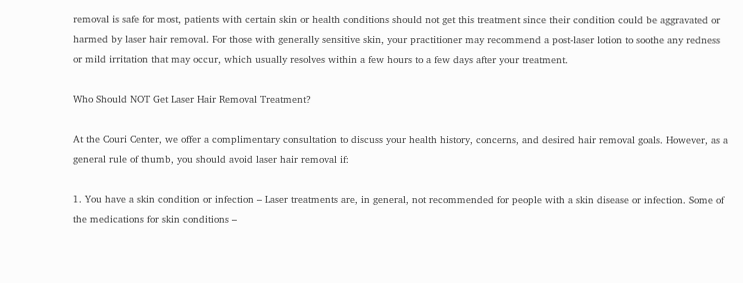removal is safe for most, patients with certain skin or health conditions should not get this treatment since their condition could be aggravated or harmed by laser hair removal. For those with generally sensitive skin, your practitioner may recommend a post-laser lotion to soothe any redness or mild irritation that may occur, which usually resolves within a few hours to a few days after your treatment.

Who Should NOT Get Laser Hair Removal Treatment?

At the Couri Center, we offer a complimentary consultation to discuss your health history, concerns, and desired hair removal goals. However, as a general rule of thumb, you should avoid laser hair removal if:

1. You have a skin condition or infection – Laser treatments are, in general, not recommended for people with a skin disease or infection. Some of the medications for skin conditions –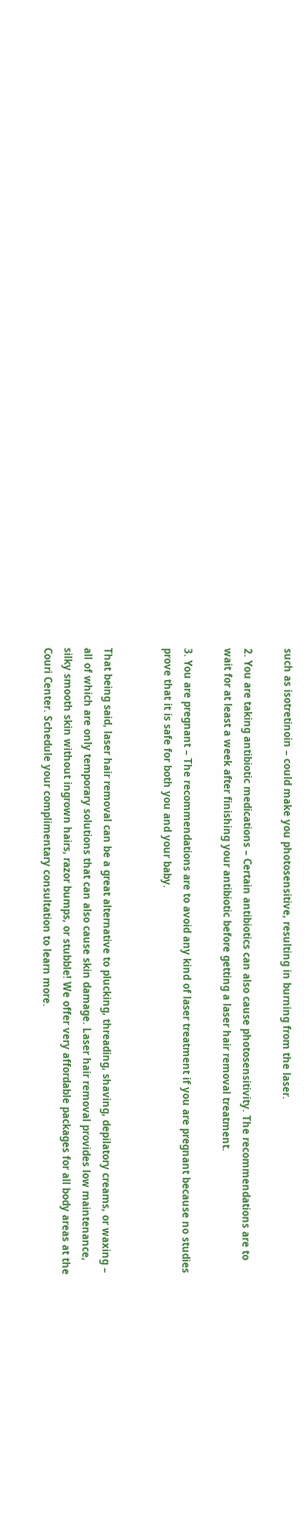such as isotretinoin – could make you photosensitive, resulting in burning from the laser.

2. You are taking antibiotic medications – Certain antibiotics can also cause photosensitivity. The recommendations are to wait for at least a week after finishing your antibiotic before getting a laser hair removal treatment.

3. You are pregnant – The recommendations are to avoid any kind of laser treatment if you are pregnant because no studies prove that it is safe for both you and your baby.


That being said, laser hair removal can be a great alternative to plucking, threading, shaving, depilatory creams, or waxing – all of which are only temporary solutions that can also cause skin damage. Laser hair removal provides low maintenance, silky smooth skin without ingrown hairs, razor bumps, or stubble! We offer very affordable packages for all body areas at the Couri Center. Schedule your complimentary consultation to learn more.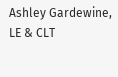Ashley Gardewine, LE & CLT